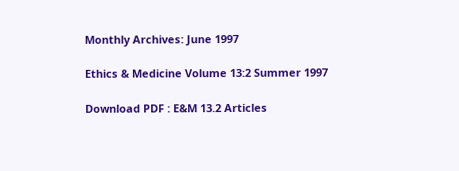Monthly Archives: June 1997

Ethics & Medicine Volume 13:2 Summer 1997

Download PDF : E&M 13.2 Articles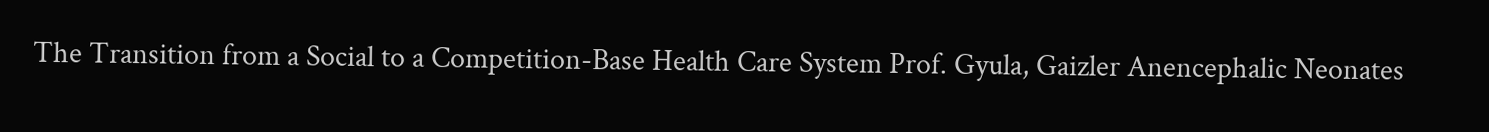The Transition from a Social to a Competition-Base Health Care System Prof. Gyula, Gaizler Anencephalic Neonates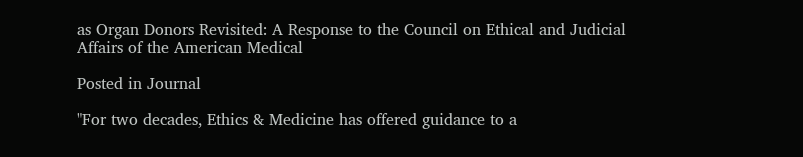as Organ Donors Revisited: A Response to the Council on Ethical and Judicial Affairs of the American Medical

Posted in Journal

"For two decades, Ethics & Medicine has offered guidance to a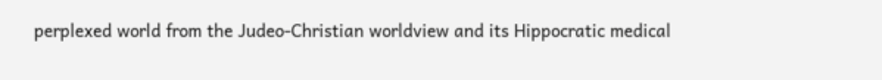perplexed world from the Judeo-Christian worldview and its Hippocratic medical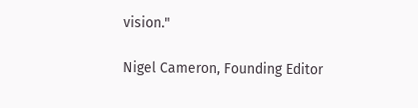vision."

Nigel Cameron, Founding Editor